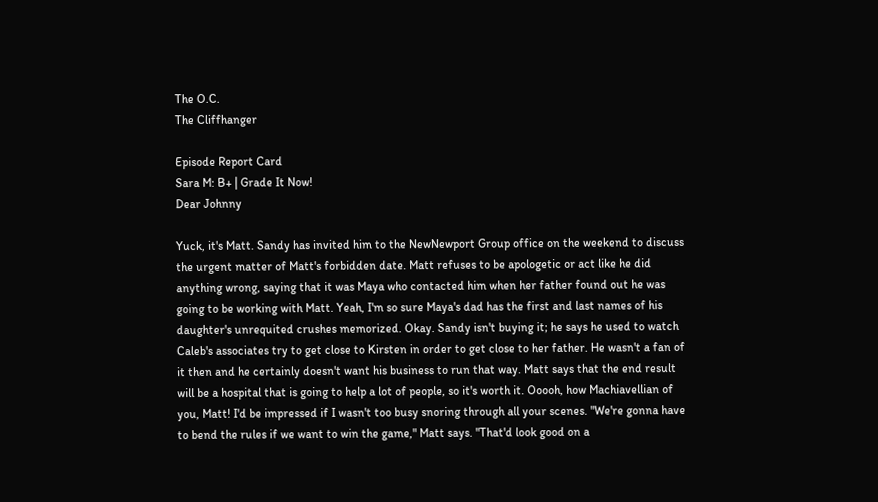The O.C.
The Cliffhanger

Episode Report Card
Sara M: B+ | Grade It Now!
Dear Johnny

Yuck, it's Matt. Sandy has invited him to the NewNewport Group office on the weekend to discuss the urgent matter of Matt's forbidden date. Matt refuses to be apologetic or act like he did anything wrong, saying that it was Maya who contacted him when her father found out he was going to be working with Matt. Yeah, I'm so sure Maya's dad has the first and last names of his daughter's unrequited crushes memorized. Okay. Sandy isn't buying it; he says he used to watch Caleb's associates try to get close to Kirsten in order to get close to her father. He wasn't a fan of it then and he certainly doesn't want his business to run that way. Matt says that the end result will be a hospital that is going to help a lot of people, so it's worth it. Ooooh, how Machiavellian of you, Matt! I'd be impressed if I wasn't too busy snoring through all your scenes. "We're gonna have to bend the rules if we want to win the game," Matt says. "That'd look good on a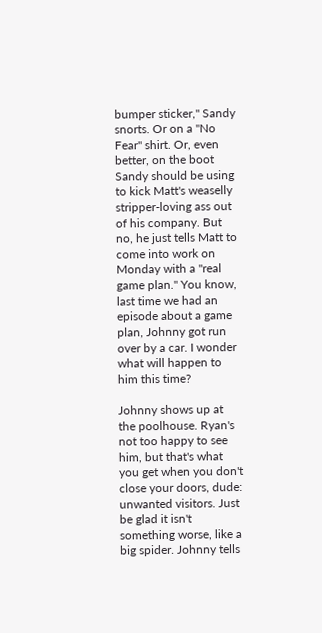bumper sticker," Sandy snorts. Or on a "No Fear" shirt. Or, even better, on the boot Sandy should be using to kick Matt's weaselly stripper-loving ass out of his company. But no, he just tells Matt to come into work on Monday with a "real game plan." You know, last time we had an episode about a game plan, Johnny got run over by a car. I wonder what will happen to him this time?

Johnny shows up at the poolhouse. Ryan's not too happy to see him, but that's what you get when you don't close your doors, dude: unwanted visitors. Just be glad it isn't something worse, like a big spider. Johnny tells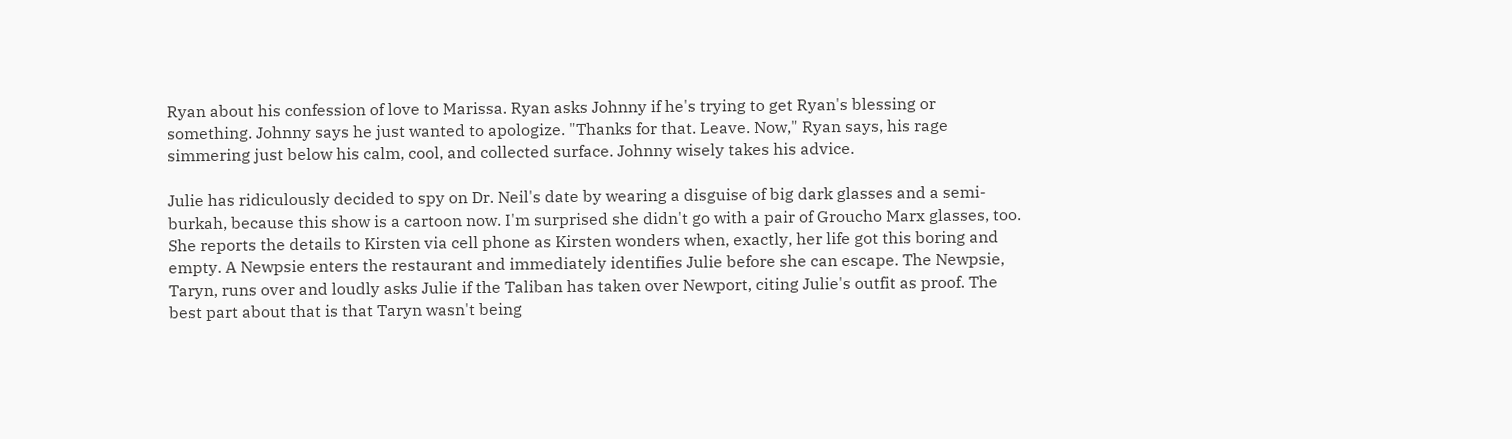Ryan about his confession of love to Marissa. Ryan asks Johnny if he's trying to get Ryan's blessing or something. Johnny says he just wanted to apologize. "Thanks for that. Leave. Now," Ryan says, his rage simmering just below his calm, cool, and collected surface. Johnny wisely takes his advice.

Julie has ridiculously decided to spy on Dr. Neil's date by wearing a disguise of big dark glasses and a semi-burkah, because this show is a cartoon now. I'm surprised she didn't go with a pair of Groucho Marx glasses, too. She reports the details to Kirsten via cell phone as Kirsten wonders when, exactly, her life got this boring and empty. A Newpsie enters the restaurant and immediately identifies Julie before she can escape. The Newpsie, Taryn, runs over and loudly asks Julie if the Taliban has taken over Newport, citing Julie's outfit as proof. The best part about that is that Taryn wasn't being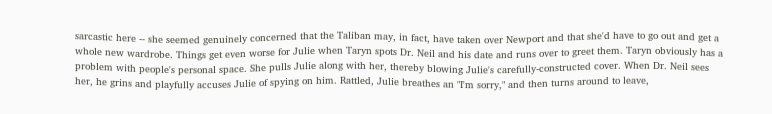sarcastic here -- she seemed genuinely concerned that the Taliban may, in fact, have taken over Newport and that she'd have to go out and get a whole new wardrobe. Things get even worse for Julie when Taryn spots Dr. Neil and his date and runs over to greet them. Taryn obviously has a problem with people's personal space. She pulls Julie along with her, thereby blowing Julie's carefully-constructed cover. When Dr. Neil sees her, he grins and playfully accuses Julie of spying on him. Rattled, Julie breathes an "I'm sorry," and then turns around to leave,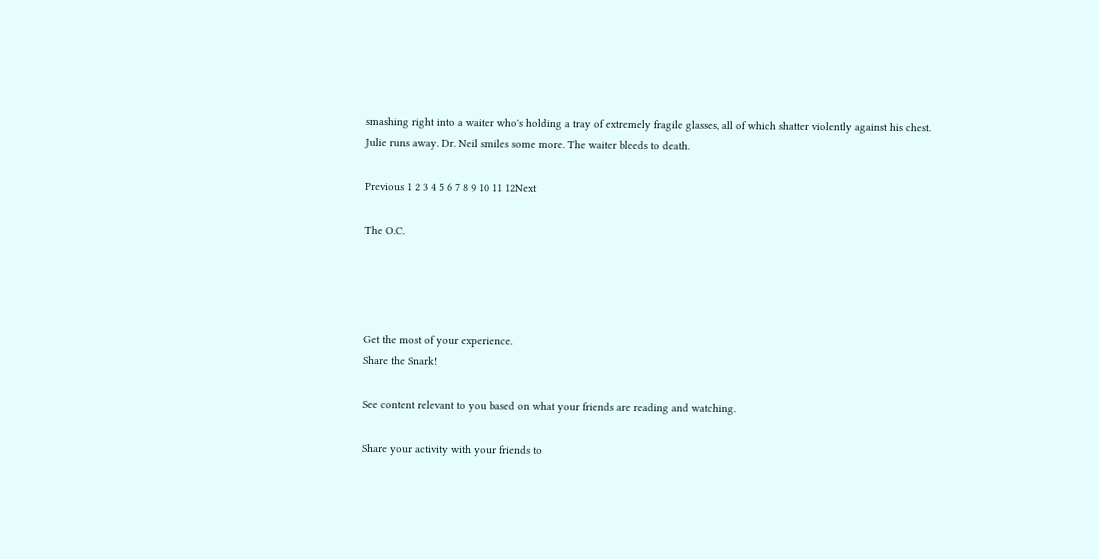smashing right into a waiter who's holding a tray of extremely fragile glasses, all of which shatter violently against his chest. Julie runs away. Dr. Neil smiles some more. The waiter bleeds to death.

Previous 1 2 3 4 5 6 7 8 9 10 11 12Next

The O.C.




Get the most of your experience.
Share the Snark!

See content relevant to you based on what your friends are reading and watching.

Share your activity with your friends to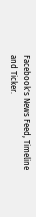Facebook's News Feed, Timeline and Ticker.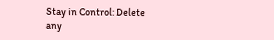Stay in Control: Delete any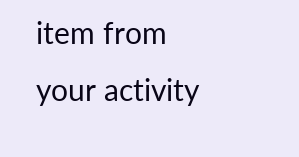item from your activity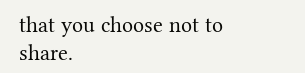that you choose not to share.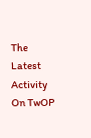The Latest Activity On TwOP